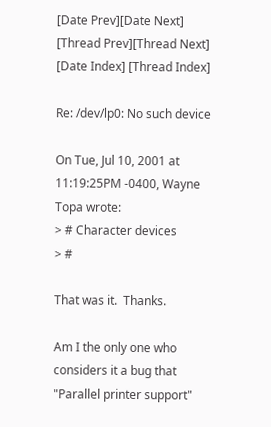[Date Prev][Date Next] [Thread Prev][Thread Next] [Date Index] [Thread Index]

Re: /dev/lp0: No such device

On Tue, Jul 10, 2001 at 11:19:25PM -0400, Wayne Topa wrote:
> # Character devices
> #

That was it.  Thanks.

Am I the only one who considers it a bug that "Parallel printer support"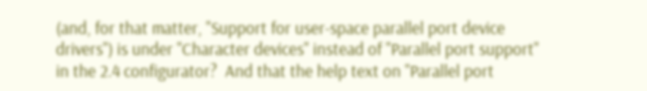(and, for that matter, "Support for user-space parallel port device
drivers") is under "Character devices" instead of "Parallel port support"
in the 2.4 configurator?  And that the help text on "Parallel port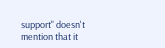support" doesn't mention that it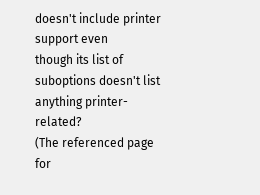doesn't include printer support even
though its list of suboptions doesn't list anything printer-related?
(The referenced page for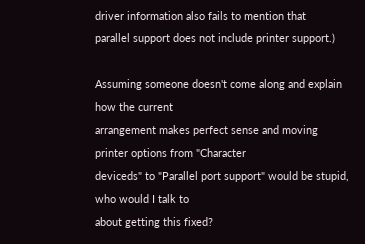driver information also fails to mention that
parallel support does not include printer support.)

Assuming someone doesn't come along and explain how the current
arrangement makes perfect sense and moving printer options from "Character
deviceds" to "Parallel port support" would be stupid, who would I talk to
about getting this fixed?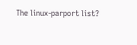The linux-parport list?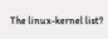The linux-kernel list?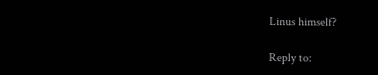Linus himself?

Reply to: